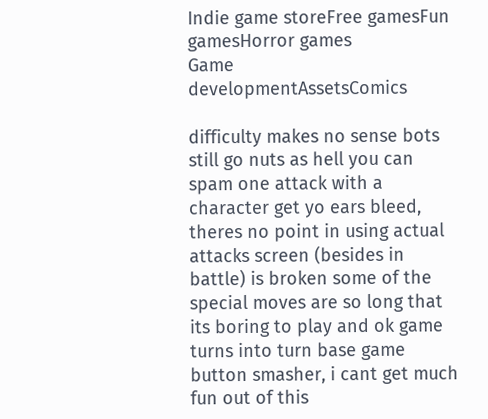Indie game storeFree gamesFun gamesHorror games
Game developmentAssetsComics

difficulty makes no sense bots still go nuts as hell you can spam one attack with a character get yo ears bleed, theres no point in using actual attacks screen (besides in battle) is broken some of the special moves are so long that its boring to play and ok game turns into turn base game button smasher, i cant get much fun out of this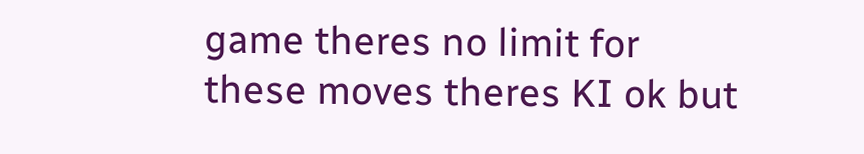game theres no limit for these moves theres KI ok but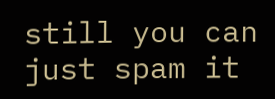still you can just spam it